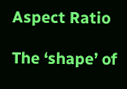Aspect Ratio

The ‘shape’ of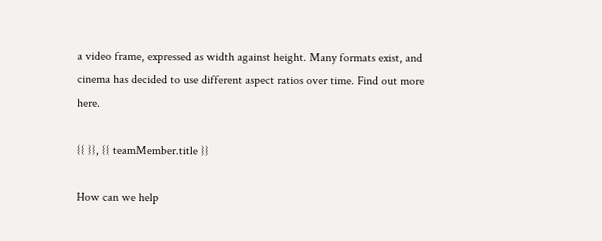a video frame, expressed as width against height. Many formats exist, and cinema has decided to use different aspect ratios over time. Find out more here.

{{ }}, {{ teamMember.title }}

How can we help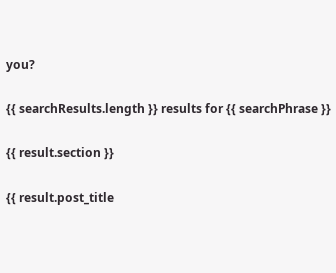you?

{{ searchResults.length }} results for {{ searchPhrase }}

{{ result.section }}

{{ result.post_title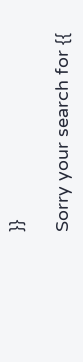}}

Sorry your search for {{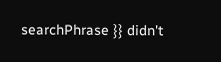searchPhrase }} didn't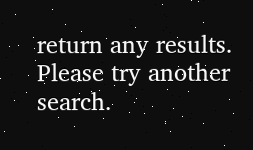return any results. Please try another search.